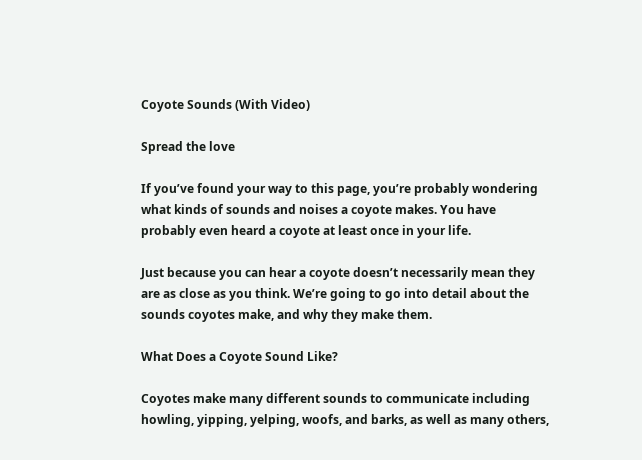Coyote Sounds (With Video)

Spread the love

If you’ve found your way to this page, you’re probably wondering what kinds of sounds and noises a coyote makes. You have probably even heard a coyote at least once in your life.

Just because you can hear a coyote doesn’t necessarily mean they are as close as you think. We’re going to go into detail about the sounds coyotes make, and why they make them.

What Does a Coyote Sound Like?

Coyotes make many different sounds to communicate including howling, yipping, yelping, woofs, and barks, as well as many others,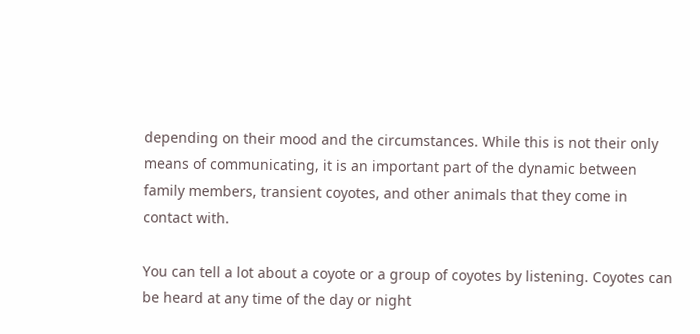depending on their mood and the circumstances. While this is not their only means of communicating, it is an important part of the dynamic between family members, transient coyotes, and other animals that they come in contact with.

You can tell a lot about a coyote or a group of coyotes by listening. Coyotes can be heard at any time of the day or night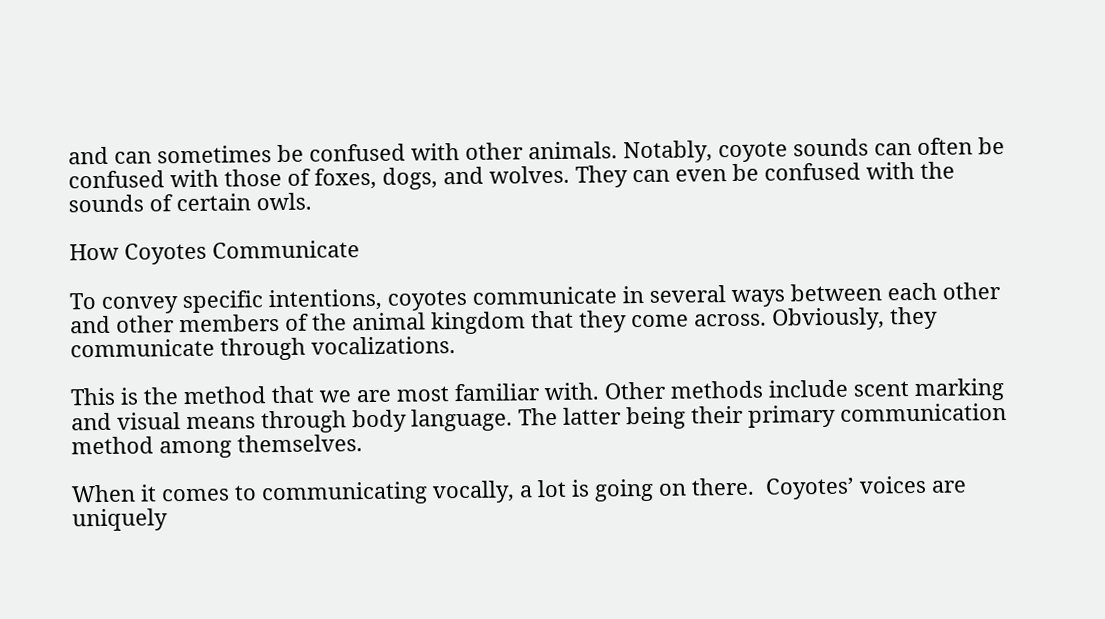and can sometimes be confused with other animals. Notably, coyote sounds can often be confused with those of foxes, dogs, and wolves. They can even be confused with the sounds of certain owls.

How Coyotes Communicate

To convey specific intentions, coyotes communicate in several ways between each other and other members of the animal kingdom that they come across. Obviously, they communicate through vocalizations.

This is the method that we are most familiar with. Other methods include scent marking and visual means through body language. The latter being their primary communication method among themselves.

When it comes to communicating vocally, a lot is going on there.  Coyotes’ voices are uniquely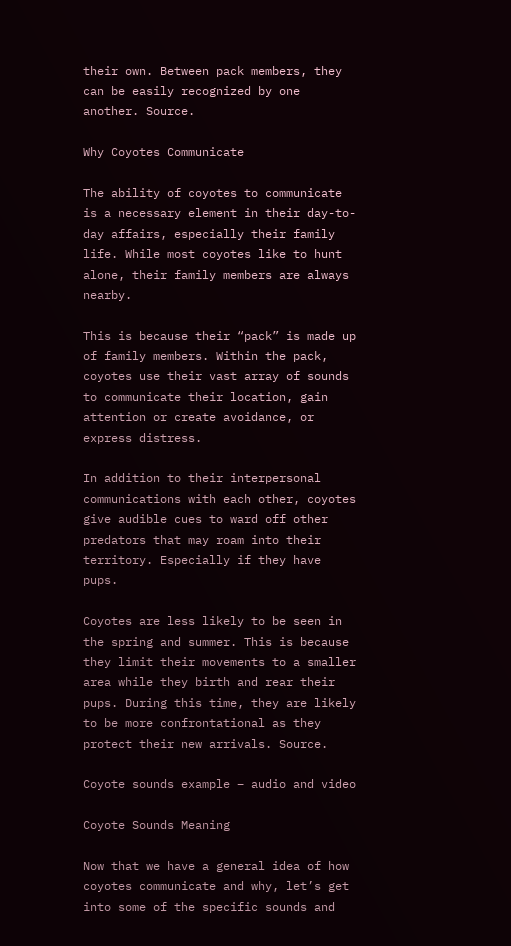their own. Between pack members, they can be easily recognized by one another. Source.

Why Coyotes Communicate

The ability of coyotes to communicate is a necessary element in their day-to-day affairs, especially their family life. While most coyotes like to hunt alone, their family members are always nearby.

This is because their “pack” is made up of family members. Within the pack, coyotes use their vast array of sounds to communicate their location, gain attention or create avoidance, or express distress.

In addition to their interpersonal communications with each other, coyotes give audible cues to ward off other predators that may roam into their territory. Especially if they have pups.

Coyotes are less likely to be seen in the spring and summer. This is because they limit their movements to a smaller area while they birth and rear their pups. During this time, they are likely to be more confrontational as they protect their new arrivals. Source.

Coyote sounds example – audio and video

Coyote Sounds Meaning

Now that we have a general idea of how coyotes communicate and why, let’s get into some of the specific sounds and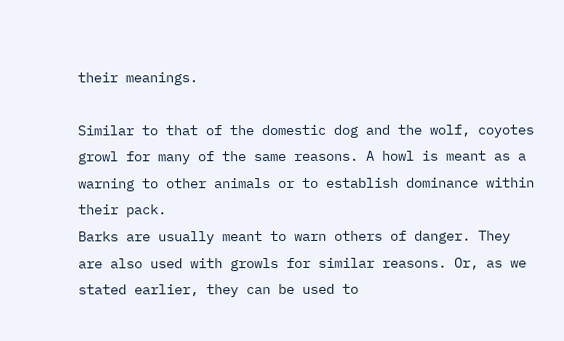their meanings.

Similar to that of the domestic dog and the wolf, coyotes growl for many of the same reasons. A howl is meant as a warning to other animals or to establish dominance within their pack.
Barks are usually meant to warn others of danger. They are also used with growls for similar reasons. Or, as we stated earlier, they can be used to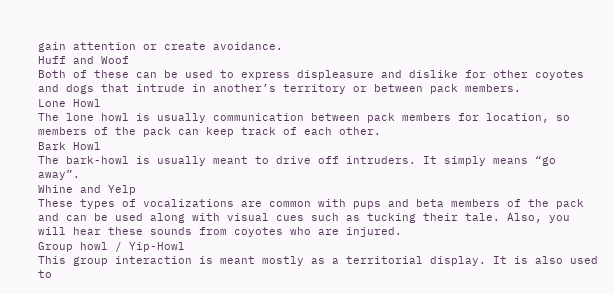gain attention or create avoidance.
Huff and Woof
Both of these can be used to express displeasure and dislike for other coyotes and dogs that intrude in another’s territory or between pack members.
Lone Howl
The lone howl is usually communication between pack members for location, so members of the pack can keep track of each other.
Bark Howl
The bark-howl is usually meant to drive off intruders. It simply means “go away”.
Whine and Yelp
These types of vocalizations are common with pups and beta members of the pack and can be used along with visual cues such as tucking their tale. Also, you will hear these sounds from coyotes who are injured.
Group howl / Yip-Howl
This group interaction is meant mostly as a territorial display. It is also used to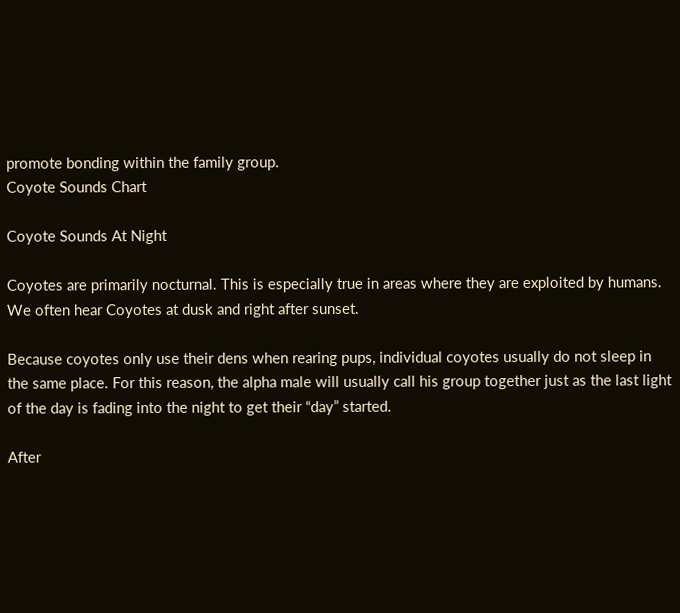promote bonding within the family group.
Coyote Sounds Chart

Coyote Sounds At Night

Coyotes are primarily nocturnal. This is especially true in areas where they are exploited by humans. We often hear Coyotes at dusk and right after sunset.

Because coyotes only use their dens when rearing pups, individual coyotes usually do not sleep in the same place. For this reason, the alpha male will usually call his group together just as the last light of the day is fading into the night to get their “day” started.

After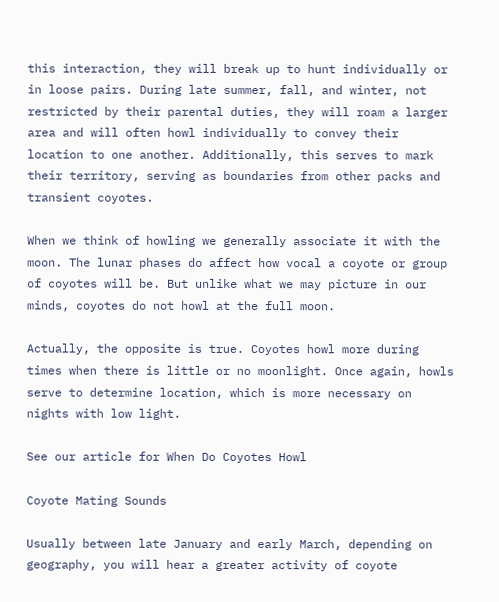this interaction, they will break up to hunt individually or in loose pairs. During late summer, fall, and winter, not restricted by their parental duties, they will roam a larger area and will often howl individually to convey their location to one another. Additionally, this serves to mark their territory, serving as boundaries from other packs and transient coyotes.

When we think of howling we generally associate it with the moon. The lunar phases do affect how vocal a coyote or group of coyotes will be. But unlike what we may picture in our minds, coyotes do not howl at the full moon.

Actually, the opposite is true. Coyotes howl more during times when there is little or no moonlight. Once again, howls serve to determine location, which is more necessary on nights with low light.

See our article for When Do Coyotes Howl

Coyote Mating Sounds

Usually between late January and early March, depending on geography, you will hear a greater activity of coyote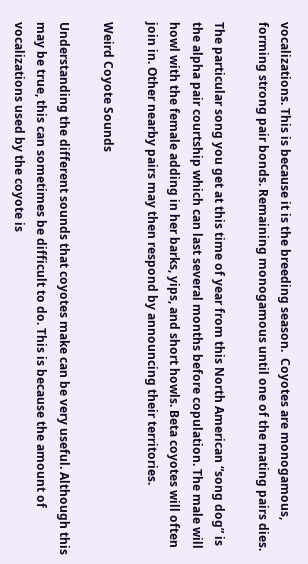vocalizations. This is because it is the breeding season.  Coyotes are monogamous, forming strong pair bonds. Remaining monogamous until one of the mating pairs dies.

The particular song you get at this time of year from this North American “song dog” is the alpha pair courtship which can last several months before copulation. The male will howl with the female adding in her barks, yips, and short howls. Beta coyotes will often join in. Other nearby pairs may then respond by announcing their territories.

Weird Coyote Sounds

Understanding the different sounds that coyotes make can be very useful. Although this may be true, this can sometimes be difficult to do. This is because the amount of vocalizations used by the coyote is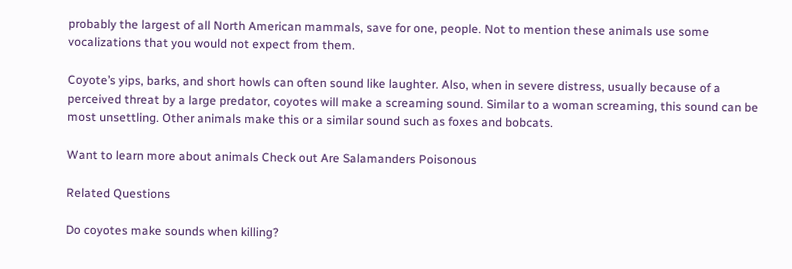probably the largest of all North American mammals, save for one, people. Not to mention these animals use some vocalizations that you would not expect from them.

Coyote’s yips, barks, and short howls can often sound like laughter. Also, when in severe distress, usually because of a perceived threat by a large predator, coyotes will make a screaming sound. Similar to a woman screaming, this sound can be most unsettling. Other animals make this or a similar sound such as foxes and bobcats.

Want to learn more about animals Check out Are Salamanders Poisonous

Related Questions

Do coyotes make sounds when killing?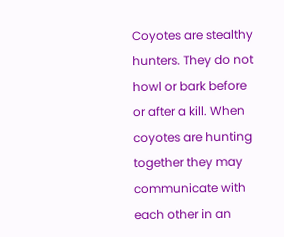Coyotes are stealthy hunters. They do not howl or bark before or after a kill. When coyotes are hunting together they may communicate with each other in an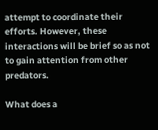attempt to coordinate their efforts. However, these interactions will be brief so as not to gain attention from other predators.

What does a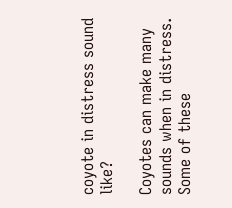coyote in distress sound like?

Coyotes can make many sounds when in distress. Some of these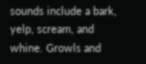sounds include a bark, yelp, scream, and whine. Growls and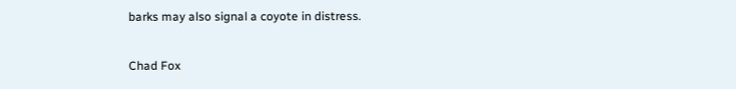barks may also signal a coyote in distress.

Chad Fox